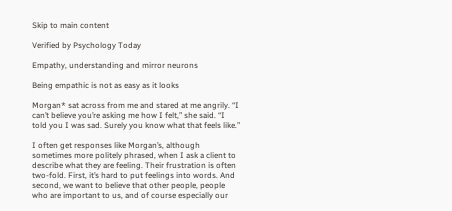Skip to main content

Verified by Psychology Today

Empathy, understanding and mirror neurons

Being empathic is not as easy as it looks

Morgan* sat across from me and stared at me angrily. “I can’t believe you’re asking me how I felt,” she said. “I told you I was sad. Surely you know what that feels like.”

I often get responses like Morgan’s, although sometimes more politely phrased, when I ask a client to describe what they are feeling. Their frustration is often two-fold. First, it’s hard to put feelings into words. And second, we want to believe that other people, people who are important to us, and of course especially our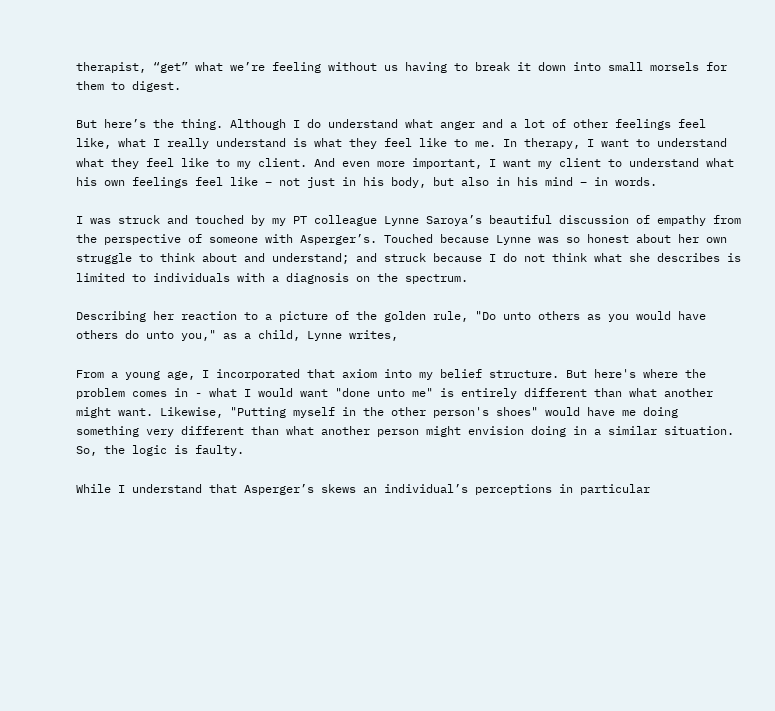therapist, “get” what we’re feeling without us having to break it down into small morsels for them to digest.

But here’s the thing. Although I do understand what anger and a lot of other feelings feel like, what I really understand is what they feel like to me. In therapy, I want to understand what they feel like to my client. And even more important, I want my client to understand what his own feelings feel like – not just in his body, but also in his mind – in words.

I was struck and touched by my PT colleague Lynne Saroya’s beautiful discussion of empathy from the perspective of someone with Asperger’s. Touched because Lynne was so honest about her own struggle to think about and understand; and struck because I do not think what she describes is limited to individuals with a diagnosis on the spectrum.

Describing her reaction to a picture of the golden rule, "Do unto others as you would have others do unto you," as a child, Lynne writes,

From a young age, I incorporated that axiom into my belief structure. But here's where the problem comes in - what I would want "done unto me" is entirely different than what another might want. Likewise, "Putting myself in the other person's shoes" would have me doing something very different than what another person might envision doing in a similar situation. So, the logic is faulty.

While I understand that Asperger’s skews an individual’s perceptions in particular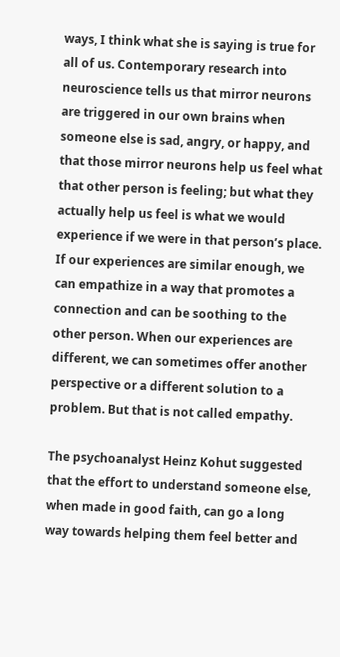ways, I think what she is saying is true for all of us. Contemporary research into neuroscience tells us that mirror neurons are triggered in our own brains when someone else is sad, angry, or happy, and that those mirror neurons help us feel what that other person is feeling; but what they actually help us feel is what we would experience if we were in that person’s place. If our experiences are similar enough, we can empathize in a way that promotes a connection and can be soothing to the other person. When our experiences are different, we can sometimes offer another perspective or a different solution to a problem. But that is not called empathy.

The psychoanalyst Heinz Kohut suggested that the effort to understand someone else, when made in good faith, can go a long way towards helping them feel better and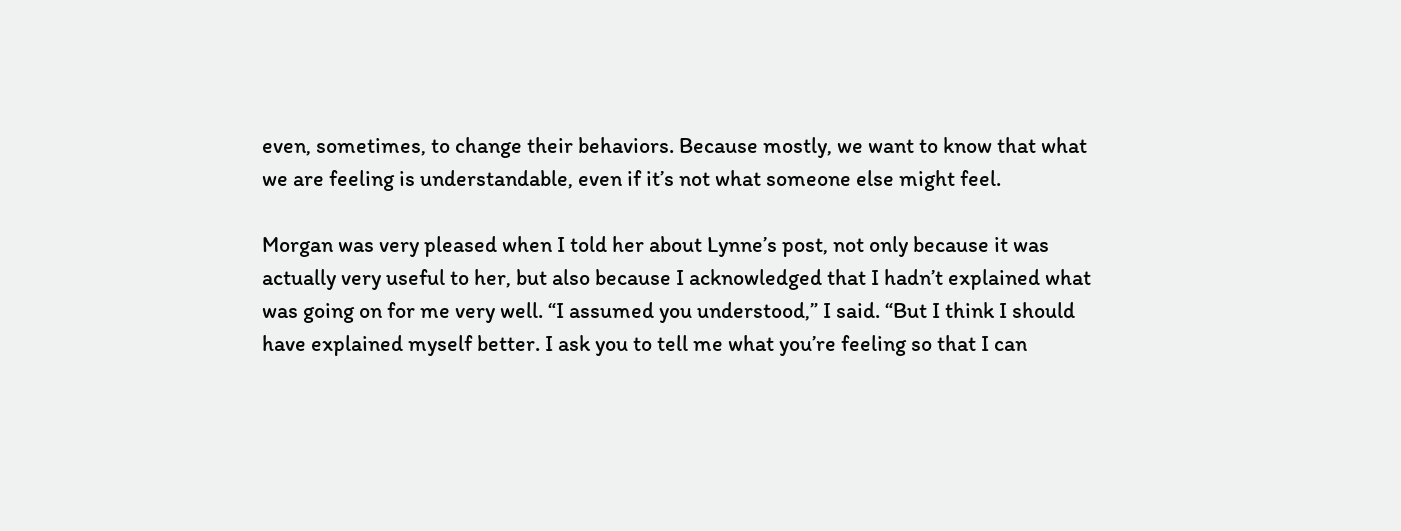even, sometimes, to change their behaviors. Because mostly, we want to know that what we are feeling is understandable, even if it’s not what someone else might feel.

Morgan was very pleased when I told her about Lynne’s post, not only because it was actually very useful to her, but also because I acknowledged that I hadn’t explained what was going on for me very well. “I assumed you understood,” I said. “But I think I should have explained myself better. I ask you to tell me what you’re feeling so that I can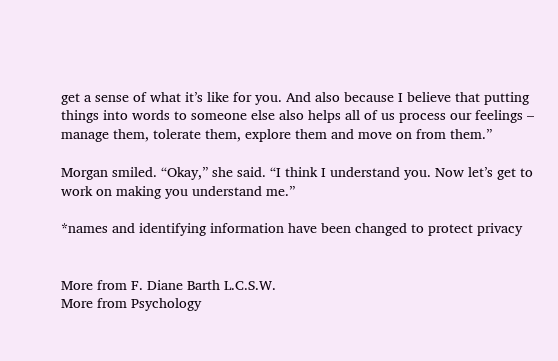get a sense of what it’s like for you. And also because I believe that putting things into words to someone else also helps all of us process our feelings – manage them, tolerate them, explore them and move on from them.”

Morgan smiled. “Okay,” she said. “I think I understand you. Now let’s get to work on making you understand me.”

*names and identifying information have been changed to protect privacy


More from F. Diane Barth L.C.S.W.
More from Psychology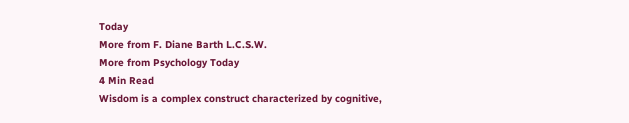Today
More from F. Diane Barth L.C.S.W.
More from Psychology Today
4 Min Read
Wisdom is a complex construct characterized by cognitive,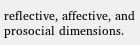reflective, affective, and prosocial dimensions.